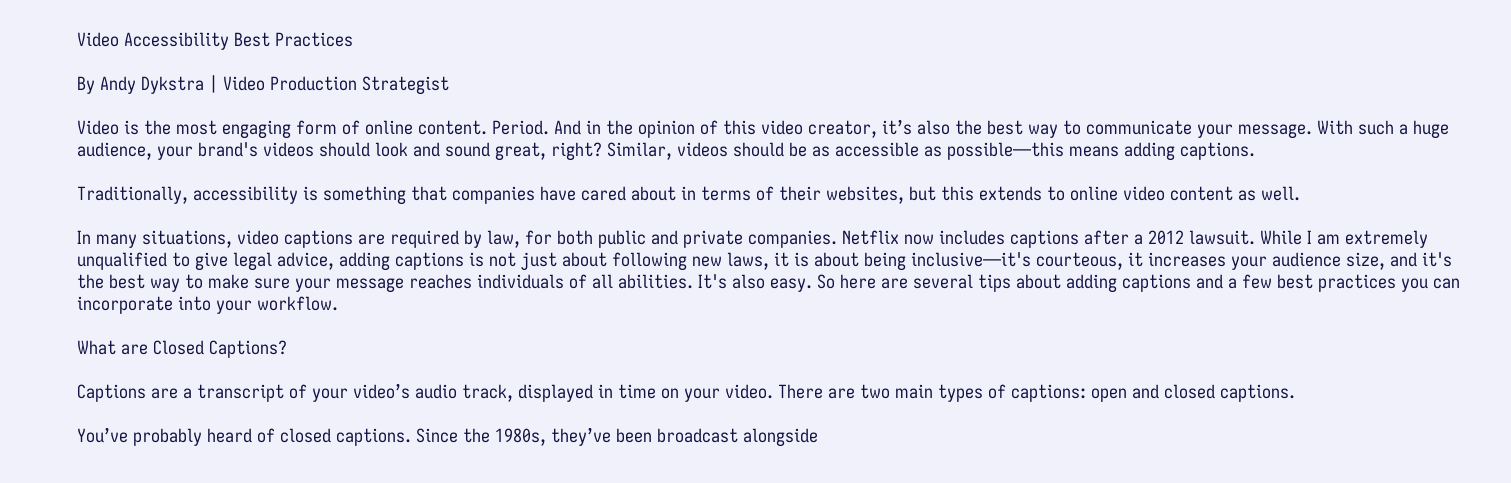Video Accessibility Best Practices

By Andy Dykstra | Video Production Strategist

Video is the most engaging form of online content. Period. And in the opinion of this video creator, it’s also the best way to communicate your message. With such a huge audience, your brand's videos should look and sound great, right? Similar, videos should be as accessible as possible—this means adding captions.

Traditionally, accessibility is something that companies have cared about in terms of their websites, but this extends to online video content as well.

In many situations, video captions are required by law, for both public and private companies. Netflix now includes captions after a 2012 lawsuit. While I am extremely unqualified to give legal advice, adding captions is not just about following new laws, it is about being inclusive—it's courteous, it increases your audience size, and it's the best way to make sure your message reaches individuals of all abilities. It's also easy. So here are several tips about adding captions and a few best practices you can incorporate into your workflow.

What are Closed Captions?

Captions are a transcript of your video’s audio track, displayed in time on your video. There are two main types of captions: open and closed captions.

You’ve probably heard of closed captions. Since the 1980s, they’ve been broadcast alongside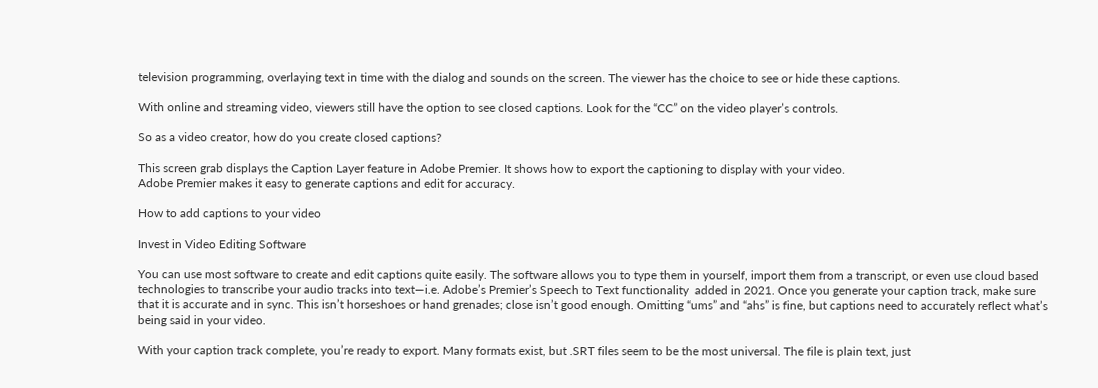television programming, overlaying text in time with the dialog and sounds on the screen. The viewer has the choice to see or hide these captions.

With online and streaming video, viewers still have the option to see closed captions. Look for the “CC” on the video player’s controls.

So as a video creator, how do you create closed captions?

This screen grab displays the Caption Layer feature in Adobe Premier. It shows how to export the captioning to display with your video.
Adobe Premier makes it easy to generate captions and edit for accuracy.

How to add captions to your video

Invest in Video Editing Software

You can use most software to create and edit captions quite easily. The software allows you to type them in yourself, import them from a transcript, or even use cloud based technologies to transcribe your audio tracks into text—i.e. Adobe’s Premier’s Speech to Text functionality  added in 2021. Once you generate your caption track, make sure that it is accurate and in sync. This isn’t horseshoes or hand grenades; close isn’t good enough. Omitting “ums” and “ahs” is fine, but captions need to accurately reflect what’s being said in your video.

With your caption track complete, you’re ready to export. Many formats exist, but .SRT files seem to be the most universal. The file is plain text, just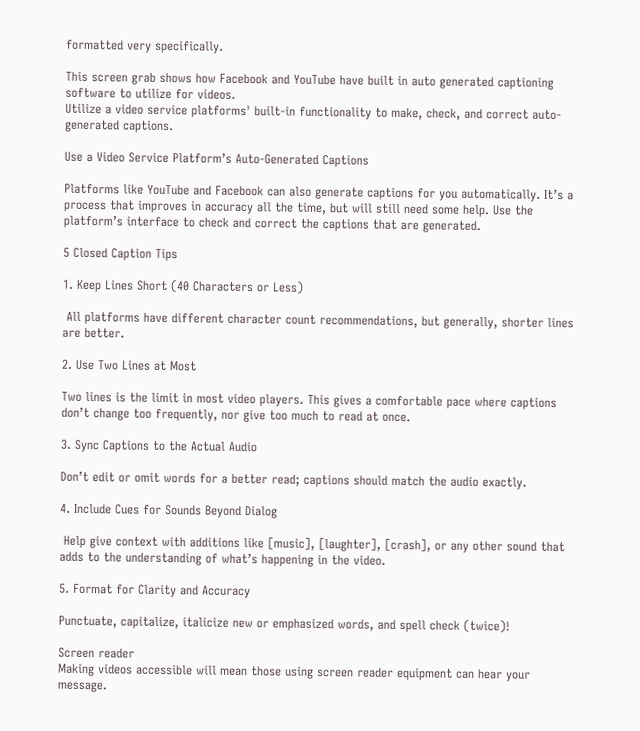formatted very specifically.

This screen grab shows how Facebook and YouTube have built in auto generated captioning software to utilize for videos.
Utilize a video service platforms' built-in functionality to make, check, and correct auto-generated captions.

Use a Video Service Platform’s Auto-Generated Captions

Platforms like YouTube and Facebook can also generate captions for you automatically. It’s a process that improves in accuracy all the time, but will still need some help. Use the platform’s interface to check and correct the captions that are generated.

5 Closed Caption Tips

1. Keep Lines Short (40 Characters or Less)

 All platforms have different character count recommendations, but generally, shorter lines are better.

2. Use Two Lines at Most

Two lines is the limit in most video players. This gives a comfortable pace where captions don’t change too frequently, nor give too much to read at once.

3. Sync Captions to the Actual Audio

Don’t edit or omit words for a better read; captions should match the audio exactly.

4. Include Cues for Sounds Beyond Dialog

 Help give context with additions like [music], [laughter], [crash], or any other sound that adds to the understanding of what’s happening in the video.

5. Format for Clarity and Accuracy

Punctuate, capitalize, italicize new or emphasized words, and spell check (twice)!

Screen reader
Making videos accessible will mean those using screen reader equipment can hear your message.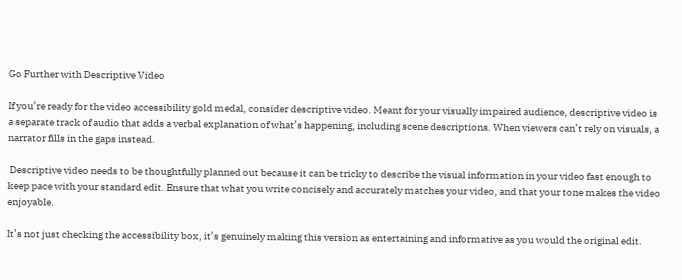Go Further with Descriptive Video

If you’re ready for the video accessibility gold medal, consider descriptive video. Meant for your visually impaired audience, descriptive video is a separate track of audio that adds a verbal explanation of what’s happening, including scene descriptions. When viewers can’t rely on visuals, a narrator fills in the gaps instead.

 Descriptive video needs to be thoughtfully planned out because it can be tricky to describe the visual information in your video fast enough to keep pace with your standard edit. Ensure that what you write concisely and accurately matches your video, and that your tone makes the video enjoyable.

It’s not just checking the accessibility box, it’s genuinely making this version as entertaining and informative as you would the original edit.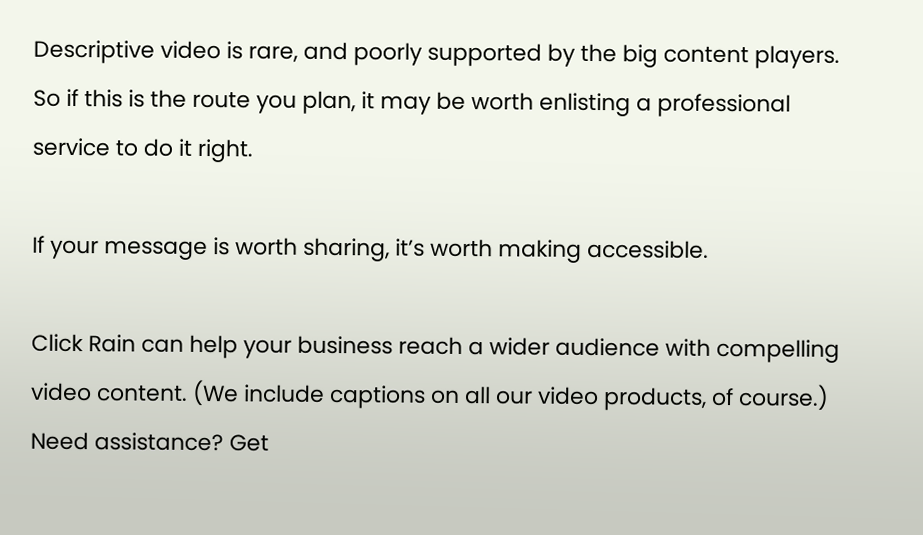Descriptive video is rare, and poorly supported by the big content players. So if this is the route you plan, it may be worth enlisting a professional service to do it right.

If your message is worth sharing, it’s worth making accessible.

Click Rain can help your business reach a wider audience with compelling video content. (We include captions on all our video products, of course.) Need assistance? Get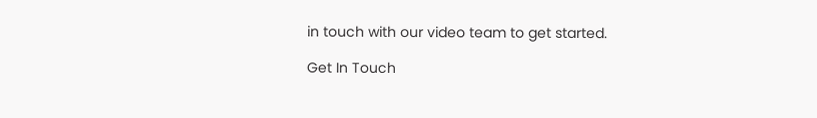in touch with our video team to get started.

Get In Touch